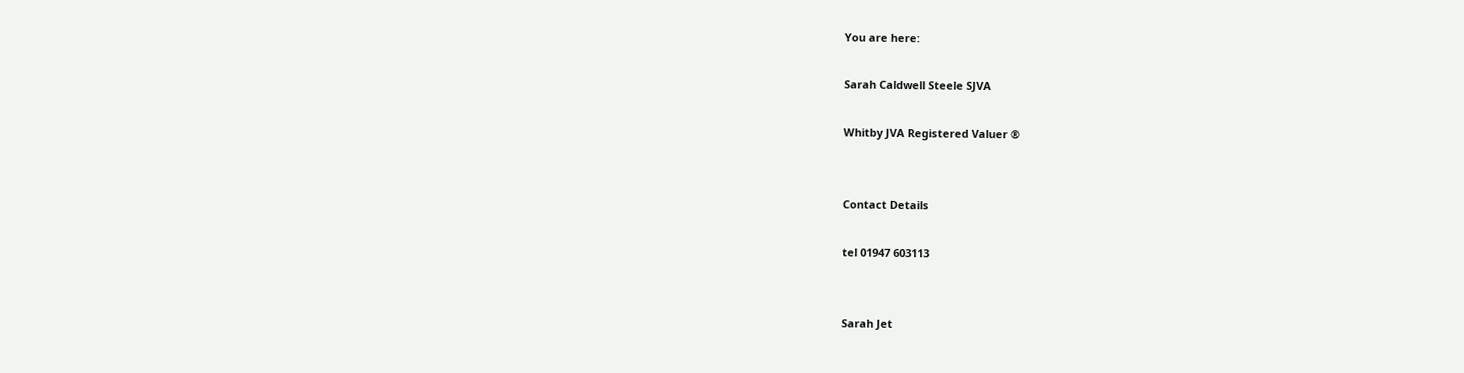You are here:

Sarah Caldwell Steele SJVA

Whitby JVA Registered Valuer ®


Contact Details

tel 01947 603113


Sarah Jet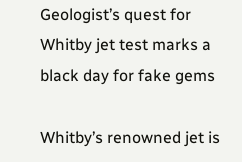Geologist’s quest for Whitby jet test marks a black day for fake gems

Whitby’s renowned jet is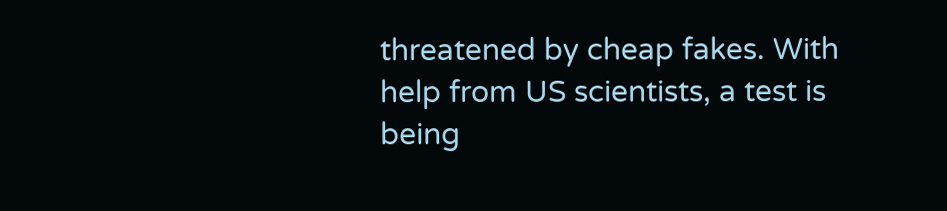threatened by cheap fakes. With help from US scientists, a test is being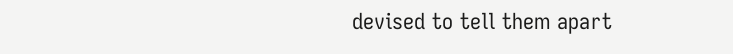devised to tell them apart